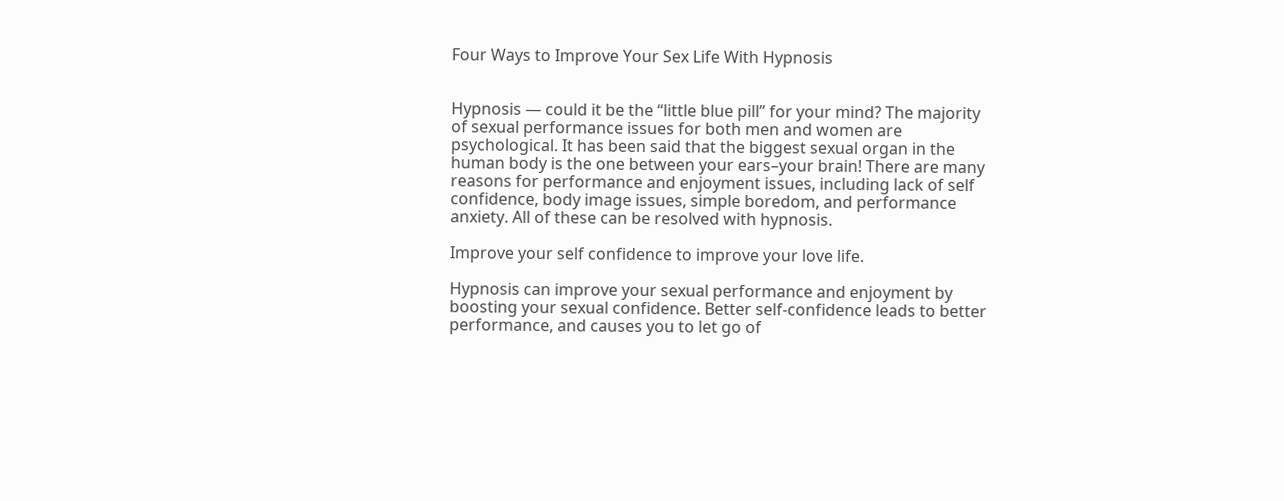Four Ways to Improve Your Sex Life With Hypnosis


Hypnosis — could it be the “little blue pill” for your mind? The majority of sexual performance issues for both men and women are psychological. It has been said that the biggest sexual organ in the human body is the one between your ears–your brain! There are many reasons for performance and enjoyment issues, including lack of self confidence, body image issues, simple boredom, and performance anxiety. All of these can be resolved with hypnosis.

Improve your self confidence to improve your love life.

Hypnosis can improve your sexual performance and enjoyment by boosting your sexual confidence. Better self-confidence leads to better performance, and causes you to let go of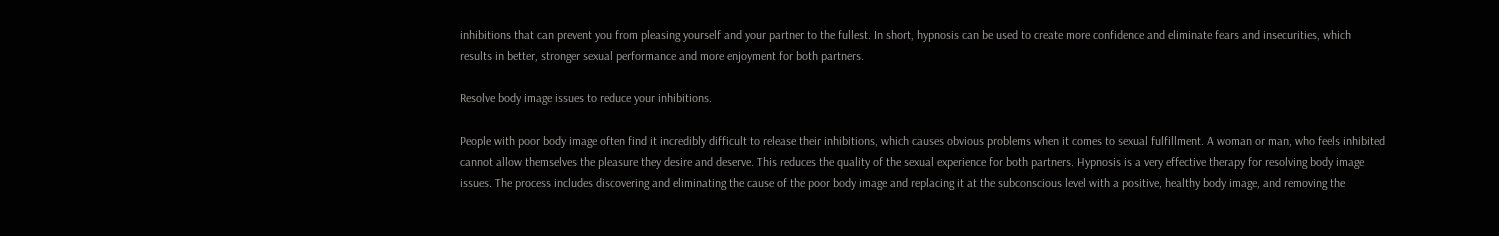inhibitions that can prevent you from pleasing yourself and your partner to the fullest. In short, hypnosis can be used to create more confidence and eliminate fears and insecurities, which results in better, stronger sexual performance and more enjoyment for both partners.

Resolve body image issues to reduce your inhibitions.

People with poor body image often find it incredibly difficult to release their inhibitions, which causes obvious problems when it comes to sexual fulfillment. A woman or man, who feels inhibited cannot allow themselves the pleasure they desire and deserve. This reduces the quality of the sexual experience for both partners. Hypnosis is a very effective therapy for resolving body image issues. The process includes discovering and eliminating the cause of the poor body image and replacing it at the subconscious level with a positive, healthy body image, and removing the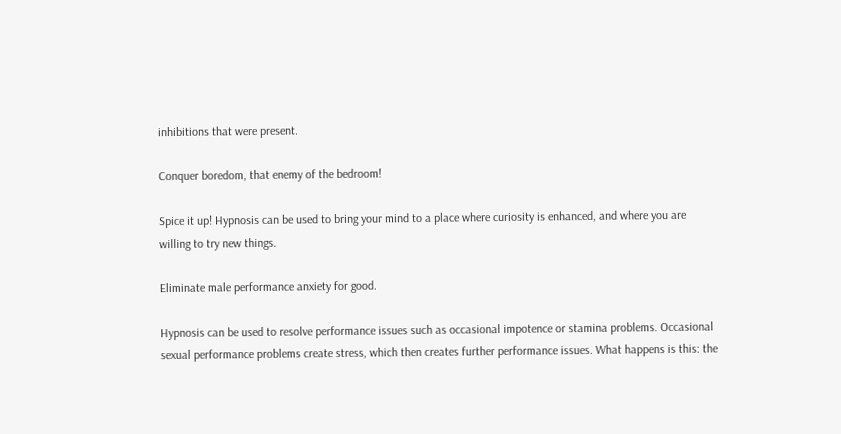inhibitions that were present.

Conquer boredom, that enemy of the bedroom!

Spice it up! Hypnosis can be used to bring your mind to a place where curiosity is enhanced, and where you are willing to try new things.

Eliminate male performance anxiety for good.

Hypnosis can be used to resolve performance issues such as occasional impotence or stamina problems. Occasional sexual performance problems create stress, which then creates further performance issues. What happens is this: the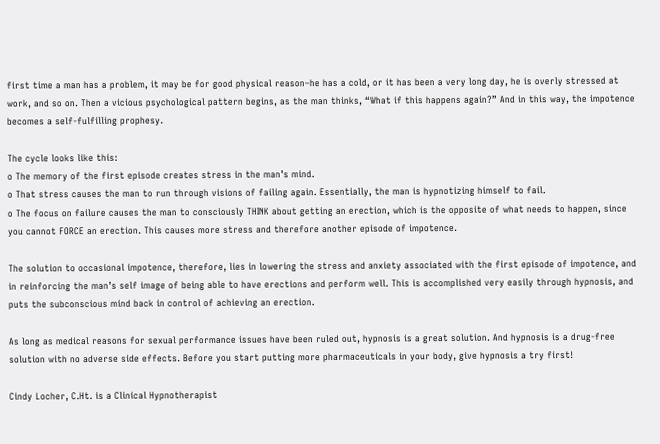first time a man has a problem, it may be for good physical reason–he has a cold, or it has been a very long day, he is overly stressed at work, and so on. Then a vicious psychological pattern begins, as the man thinks, “What if this happens again?” And in this way, the impotence becomes a self-fulfilling prophesy.

The cycle looks like this:
o The memory of the first episode creates stress in the man’s mind.
o That stress causes the man to run through visions of failing again. Essentially, the man is hypnotizing himself to fail.
o The focus on failure causes the man to consciously THINK about getting an erection, which is the opposite of what needs to happen, since you cannot FORCE an erection. This causes more stress and therefore another episode of impotence.

The solution to occasional impotence, therefore, lies in lowering the stress and anxiety associated with the first episode of impotence, and in reinforcing the man’s self image of being able to have erections and perform well. This is accomplished very easily through hypnosis, and puts the subconscious mind back in control of achieving an erection.

As long as medical reasons for sexual performance issues have been ruled out, hypnosis is a great solution. And hypnosis is a drug-free solution with no adverse side effects. Before you start putting more pharmaceuticals in your body, give hypnosis a try first!

Cindy Locher, C.Ht. is a Clinical Hypnotherapist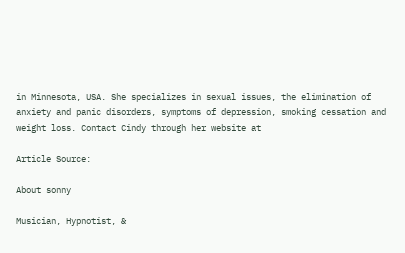in Minnesota, USA. She specializes in sexual issues, the elimination of anxiety and panic disorders, symptoms of depression, smoking cessation and weight loss. Contact Cindy through her website at

Article Source:

About sonny

Musician, Hypnotist, &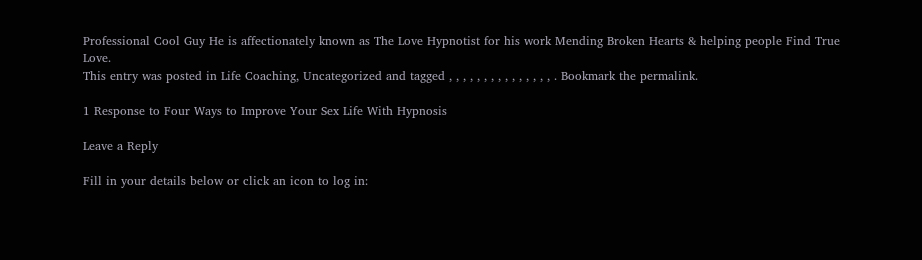Professional Cool Guy He is affectionately known as The Love Hypnotist for his work Mending Broken Hearts & helping people Find True Love.
This entry was posted in Life Coaching, Uncategorized and tagged , , , , , , , , , , , , , , , . Bookmark the permalink.

1 Response to Four Ways to Improve Your Sex Life With Hypnosis

Leave a Reply

Fill in your details below or click an icon to log in: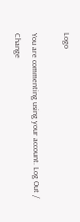Logo

You are commenting using your account. Log Out /  Change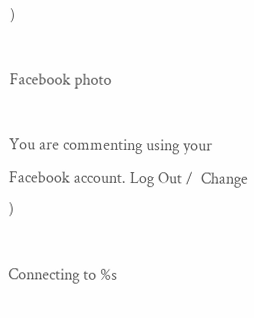)

Facebook photo

You are commenting using your Facebook account. Log Out /  Change )

Connecting to %s